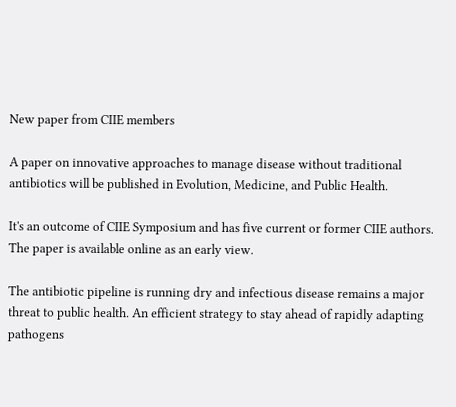New paper from CIIE members

A paper on innovative approaches to manage disease without traditional antibiotics will be published in Evolution, Medicine, and Public Health.

It's an outcome of CIIE Symposium and has five current or former CIIE authors. The paper is available online as an early view.

The antibiotic pipeline is running dry and infectious disease remains a major threat to public health. An efficient strategy to stay ahead of rapidly adapting pathogens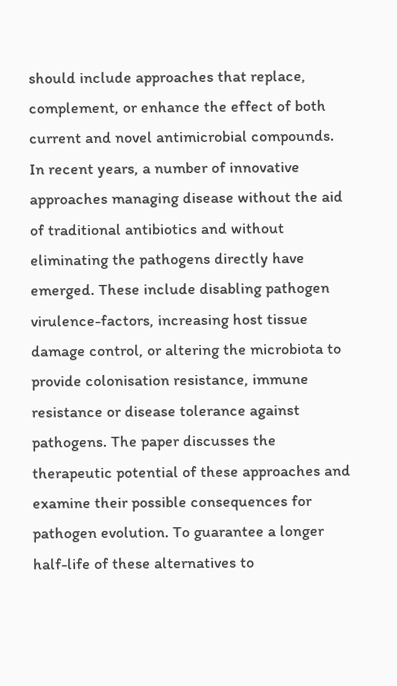should include approaches that replace, complement, or enhance the effect of both current and novel antimicrobial compounds. In recent years, a number of innovative approaches managing disease without the aid of traditional antibiotics and without eliminating the pathogens directly have emerged. These include disabling pathogen virulence-factors, increasing host tissue damage control, or altering the microbiota to provide colonisation resistance, immune resistance or disease tolerance against pathogens. The paper discusses the therapeutic potential of these approaches and examine their possible consequences for pathogen evolution. To guarantee a longer half-life of these alternatives to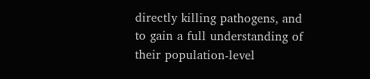directly killing pathogens, and to gain a full understanding of their population-level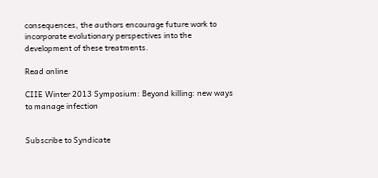consequences, the authors encourage future work to incorporate evolutionary perspectives into the development of these treatments.

Read online

CIIE Winter 2013 Symposium: Beyond killing: new ways to manage infection


Subscribe to Syndicate